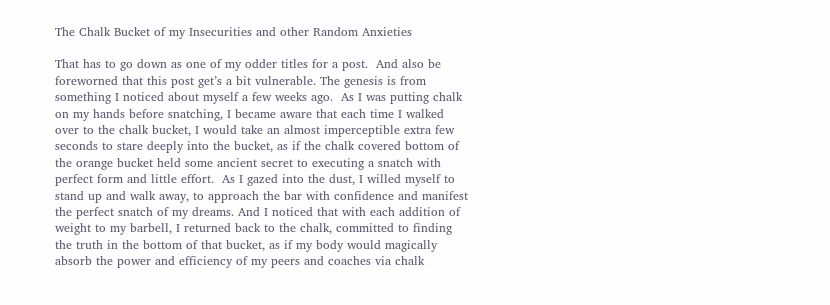The Chalk Bucket of my Insecurities and other Random Anxieties

That has to go down as one of my odder titles for a post.  And also be foreworned that this post get’s a bit vulnerable. The genesis is from something I noticed about myself a few weeks ago.  As I was putting chalk on my hands before snatching, I became aware that each time I walked over to the chalk bucket, I would take an almost imperceptible extra few seconds to stare deeply into the bucket, as if the chalk covered bottom of the orange bucket held some ancient secret to executing a snatch with perfect form and little effort.  As I gazed into the dust, I willed myself to stand up and walk away, to approach the bar with confidence and manifest the perfect snatch of my dreams. And I noticed that with each addition of weight to my barbell, I returned back to the chalk, committed to finding the truth in the bottom of that bucket, as if my body would magically absorb the power and efficiency of my peers and coaches via chalk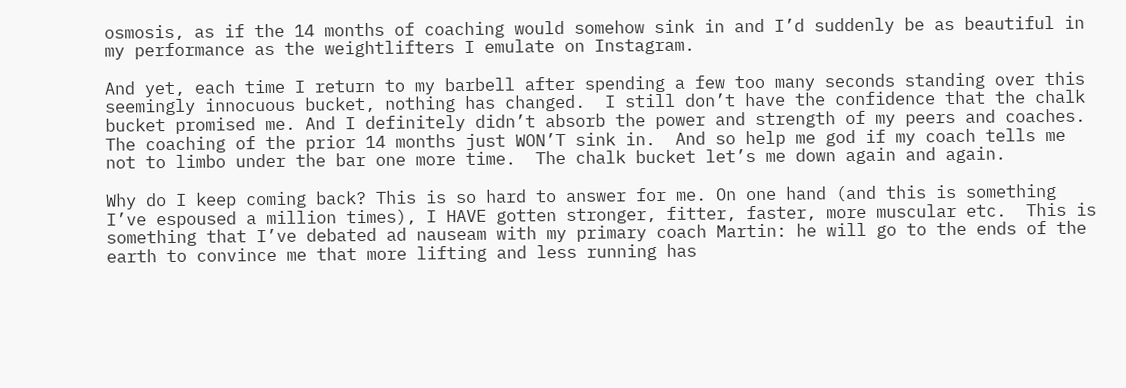osmosis, as if the 14 months of coaching would somehow sink in and I’d suddenly be as beautiful in my performance as the weightlifters I emulate on Instagram.

And yet, each time I return to my barbell after spending a few too many seconds standing over this seemingly innocuous bucket, nothing has changed.  I still don’t have the confidence that the chalk bucket promised me. And I definitely didn’t absorb the power and strength of my peers and coaches.  The coaching of the prior 14 months just WON’T sink in.  And so help me god if my coach tells me not to limbo under the bar one more time.  The chalk bucket let’s me down again and again.

Why do I keep coming back? This is so hard to answer for me. On one hand (and this is something I’ve espoused a million times), I HAVE gotten stronger, fitter, faster, more muscular etc.  This is something that I’ve debated ad nauseam with my primary coach Martin: he will go to the ends of the earth to convince me that more lifting and less running has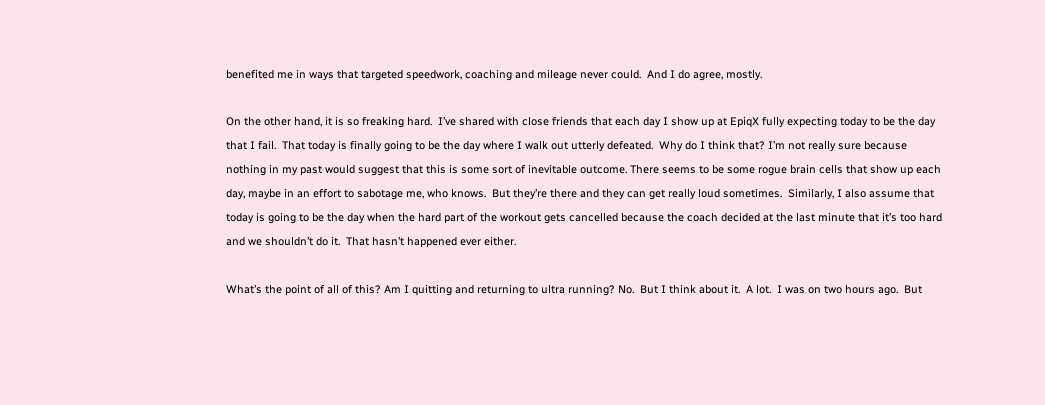benefited me in ways that targeted speedwork, coaching and mileage never could.  And I do agree, mostly.

On the other hand, it is so freaking hard.  I’ve shared with close friends that each day I show up at EpiqX fully expecting today to be the day that I fail.  That today is finally going to be the day where I walk out utterly defeated.  Why do I think that? I’m not really sure because nothing in my past would suggest that this is some sort of inevitable outcome. There seems to be some rogue brain cells that show up each day, maybe in an effort to sabotage me, who knows.  But they’re there and they can get really loud sometimes.  Similarly, I also assume that today is going to be the day when the hard part of the workout gets cancelled because the coach decided at the last minute that it’s too hard and we shouldn’t do it.  That hasn’t happened ever either.

What’s the point of all of this? Am I quitting and returning to ultra running? No.  But I think about it.  A lot.  I was on two hours ago.  But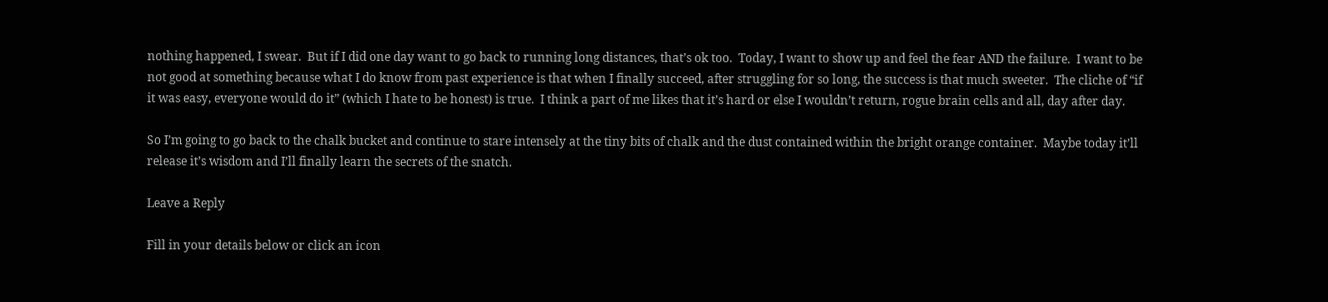nothing happened, I swear.  But if I did one day want to go back to running long distances, that’s ok too.  Today, I want to show up and feel the fear AND the failure.  I want to be not good at something because what I do know from past experience is that when I finally succeed, after struggling for so long, the success is that much sweeter.  The cliche of “if it was easy, everyone would do it” (which I hate to be honest) is true.  I think a part of me likes that it’s hard or else I wouldn’t return, rogue brain cells and all, day after day.

So I’m going to go back to the chalk bucket and continue to stare intensely at the tiny bits of chalk and the dust contained within the bright orange container.  Maybe today it’ll release it’s wisdom and I’ll finally learn the secrets of the snatch.

Leave a Reply

Fill in your details below or click an icon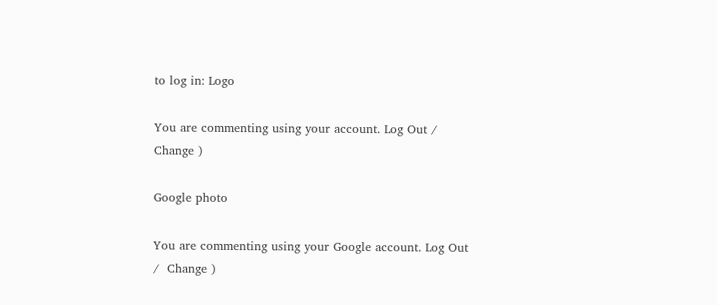to log in: Logo

You are commenting using your account. Log Out /  Change )

Google photo

You are commenting using your Google account. Log Out /  Change )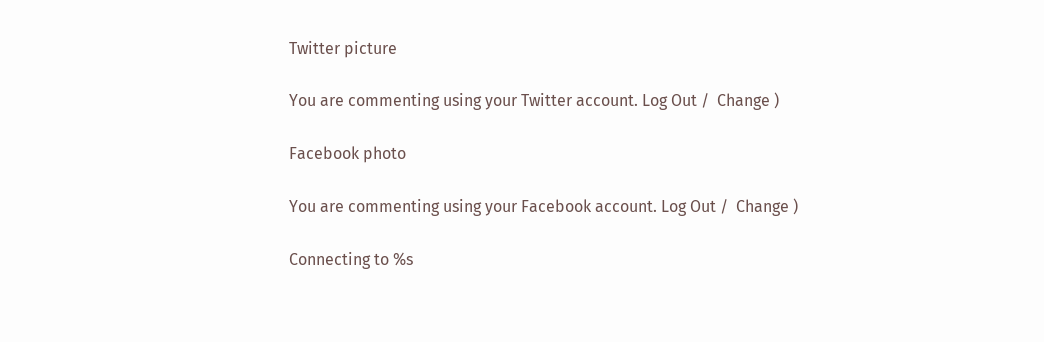Twitter picture

You are commenting using your Twitter account. Log Out /  Change )

Facebook photo

You are commenting using your Facebook account. Log Out /  Change )

Connecting to %s